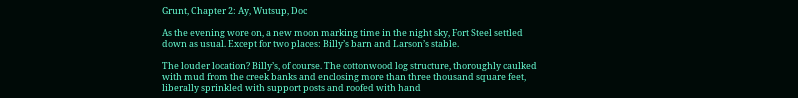Grunt, Chapter 2: Ay, Wutsup, Doc

As the evening wore on, a new moon marking time in the night sky, Fort Steel settled down as usual. Except for two places: Billy’s barn and Larson’s stable.

The louder location? Billy’s, of course. The cottonwood log structure, thoroughly caulked with mud from the creek banks and enclosing more than three thousand square feet, liberally sprinkled with support posts and roofed with hand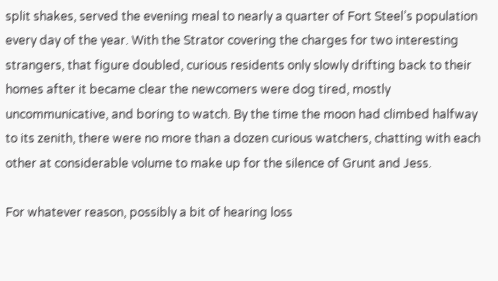split shakes, served the evening meal to nearly a quarter of Fort Steel’s population every day of the year. With the Strator covering the charges for two interesting strangers, that figure doubled, curious residents only slowly drifting back to their homes after it became clear the newcomers were dog tired, mostly uncommunicative, and boring to watch. By the time the moon had climbed halfway to its zenith, there were no more than a dozen curious watchers, chatting with each other at considerable volume to make up for the silence of Grunt and Jess.

For whatever reason, possibly a bit of hearing loss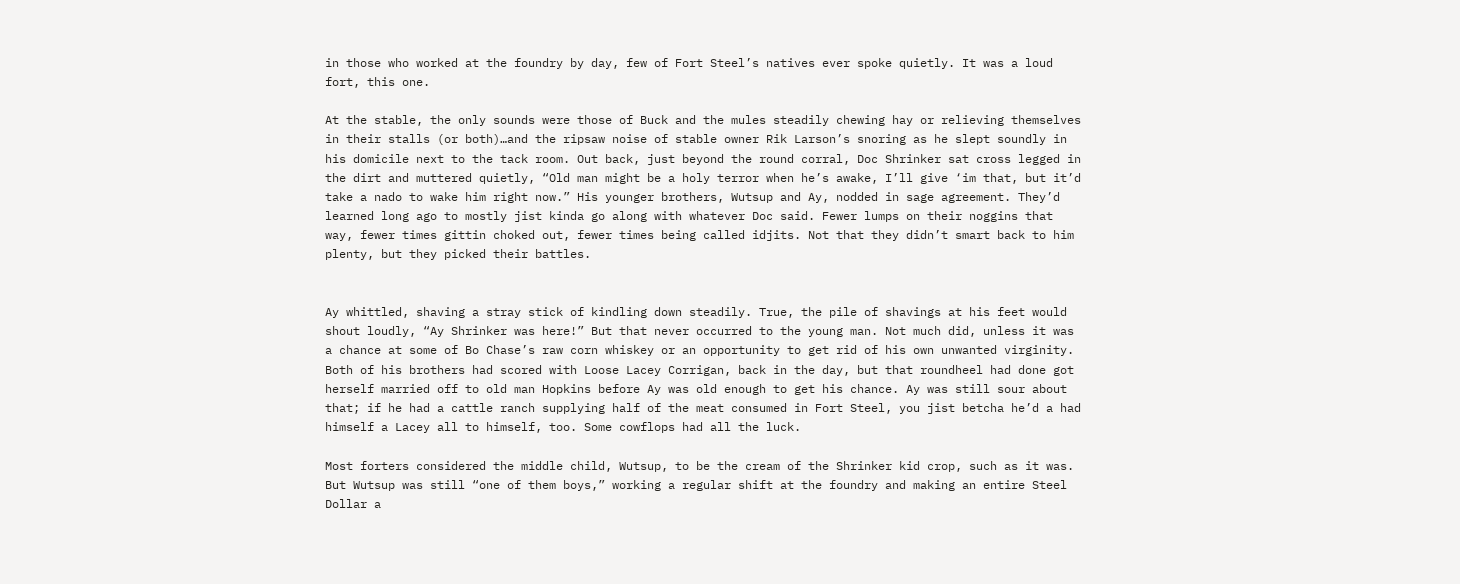in those who worked at the foundry by day, few of Fort Steel’s natives ever spoke quietly. It was a loud fort, this one.

At the stable, the only sounds were those of Buck and the mules steadily chewing hay or relieving themselves in their stalls (or both)…and the ripsaw noise of stable owner Rik Larson’s snoring as he slept soundly in his domicile next to the tack room. Out back, just beyond the round corral, Doc Shrinker sat cross legged in the dirt and muttered quietly, “Old man might be a holy terror when he’s awake, I’ll give ‘im that, but it’d take a nado to wake him right now.” His younger brothers, Wutsup and Ay, nodded in sage agreement. They’d learned long ago to mostly jist kinda go along with whatever Doc said. Fewer lumps on their noggins that way, fewer times gittin choked out, fewer times being called idjits. Not that they didn’t smart back to him plenty, but they picked their battles.


Ay whittled, shaving a stray stick of kindling down steadily. True, the pile of shavings at his feet would shout loudly, “Ay Shrinker was here!” But that never occurred to the young man. Not much did, unless it was a chance at some of Bo Chase’s raw corn whiskey or an opportunity to get rid of his own unwanted virginity. Both of his brothers had scored with Loose Lacey Corrigan, back in the day, but that roundheel had done got herself married off to old man Hopkins before Ay was old enough to get his chance. Ay was still sour about that; if he had a cattle ranch supplying half of the meat consumed in Fort Steel, you jist betcha he’d a had himself a Lacey all to himself, too. Some cowflops had all the luck.

Most forters considered the middle child, Wutsup, to be the cream of the Shrinker kid crop, such as it was. But Wutsup was still “one of them boys,” working a regular shift at the foundry and making an entire Steel Dollar a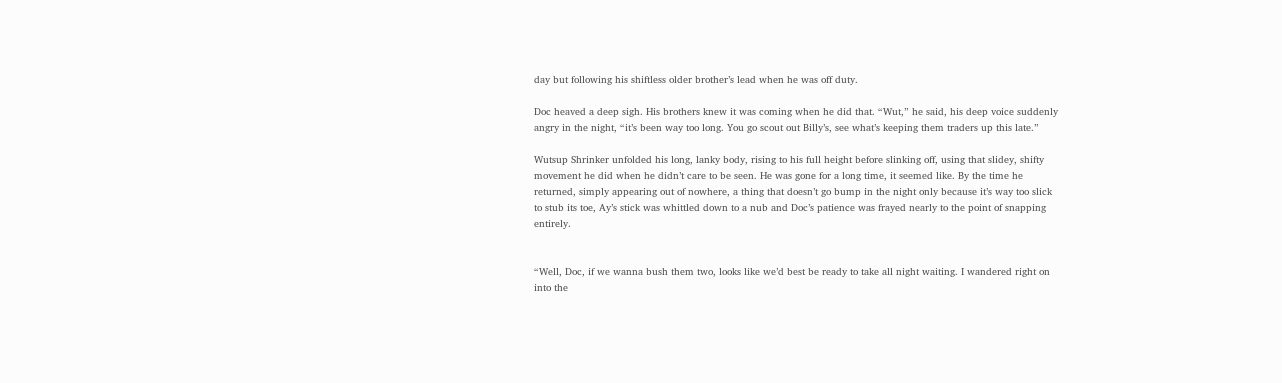day but following his shiftless older brother’s lead when he was off duty.

Doc heaved a deep sigh. His brothers knew it was coming when he did that. “Wut,” he said, his deep voice suddenly angry in the night, “it’s been way too long. You go scout out Billy’s, see what’s keeping them traders up this late.”

Wutsup Shrinker unfolded his long, lanky body, rising to his full height before slinking off, using that slidey, shifty movement he did when he didn’t care to be seen. He was gone for a long time, it seemed like. By the time he returned, simply appearing out of nowhere, a thing that doesn’t go bump in the night only because it’s way too slick to stub its toe, Ay’s stick was whittled down to a nub and Doc’s patience was frayed nearly to the point of snapping entirely.


“Well, Doc, if we wanna bush them two, looks like we’d best be ready to take all night waiting. I wandered right on into the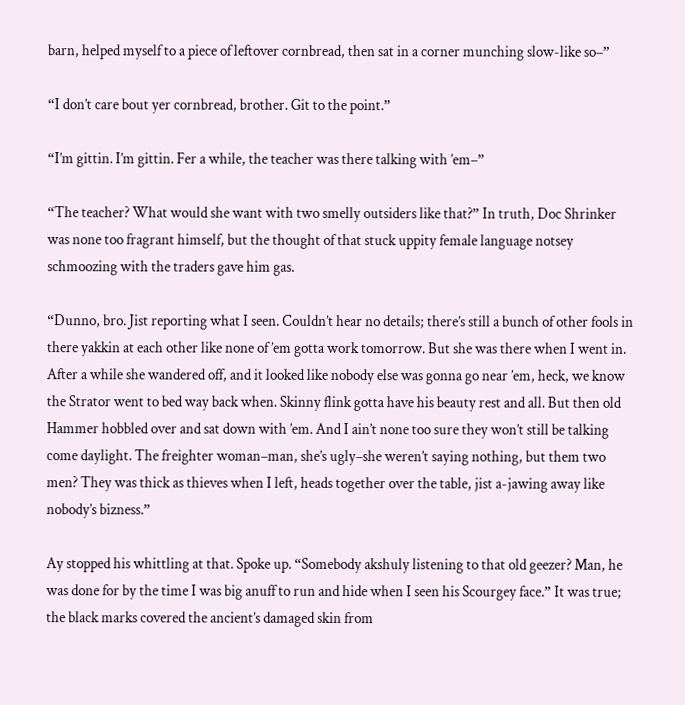barn, helped myself to a piece of leftover cornbread, then sat in a corner munching slow-like so–”

“I don’t care bout yer cornbread, brother. Git to the point.”

“I’m gittin. I’m gittin. Fer a while, the teacher was there talking with ’em–”

“The teacher? What would she want with two smelly outsiders like that?” In truth, Doc Shrinker was none too fragrant himself, but the thought of that stuck uppity female language notsey schmoozing with the traders gave him gas.

“Dunno, bro. Jist reporting what I seen. Couldn’t hear no details; there’s still a bunch of other fools in there yakkin at each other like none of ’em gotta work tomorrow. But she was there when I went in. After a while she wandered off, and it looked like nobody else was gonna go near ’em, heck, we know the Strator went to bed way back when. Skinny flink gotta have his beauty rest and all. But then old Hammer hobbled over and sat down with ’em. And I ain’t none too sure they won’t still be talking come daylight. The freighter woman–man, she’s ugly–she weren’t saying nothing, but them two men? They was thick as thieves when I left, heads together over the table, jist a-jawing away like nobody’s bizness.”

Ay stopped his whittling at that. Spoke up. “Somebody akshuly listening to that old geezer? Man, he was done for by the time I was big anuff to run and hide when I seen his Scourgey face.” It was true; the black marks covered the ancient’s damaged skin from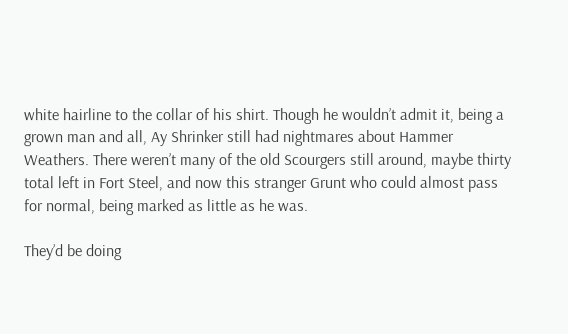white hairline to the collar of his shirt. Though he wouldn’t admit it, being a grown man and all, Ay Shrinker still had nightmares about Hammer Weathers. There weren’t many of the old Scourgers still around, maybe thirty total left in Fort Steel, and now this stranger Grunt who could almost pass for normal, being marked as little as he was.

They’d be doing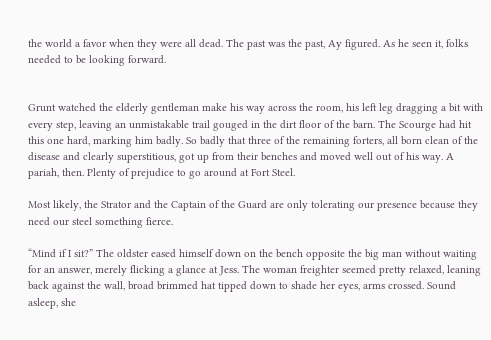the world a favor when they were all dead. The past was the past, Ay figured. As he seen it, folks needed to be looking forward.


Grunt watched the elderly gentleman make his way across the room, his left leg dragging a bit with every step, leaving an unmistakable trail gouged in the dirt floor of the barn. The Scourge had hit this one hard, marking him badly. So badly that three of the remaining forters, all born clean of the disease and clearly superstitious, got up from their benches and moved well out of his way. A pariah, then. Plenty of prejudice to go around at Fort Steel.

Most likely, the Strator and the Captain of the Guard are only tolerating our presence because they need our steel something fierce.

“Mind if I sit?” The oldster eased himself down on the bench opposite the big man without waiting for an answer, merely flicking a glance at Jess. The woman freighter seemed pretty relaxed, leaning back against the wall, broad brimmed hat tipped down to shade her eyes, arms crossed. Sound asleep, she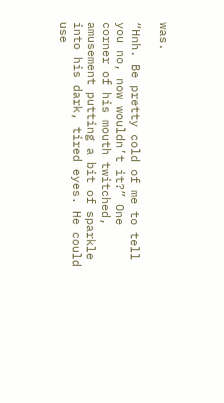was.

“Hnh. Be pretty cold of me to tell you no, now wouldn’t it?” One corner of his mouth twitched, amusement putting a bit of sparkle into his dark, tired eyes. He could use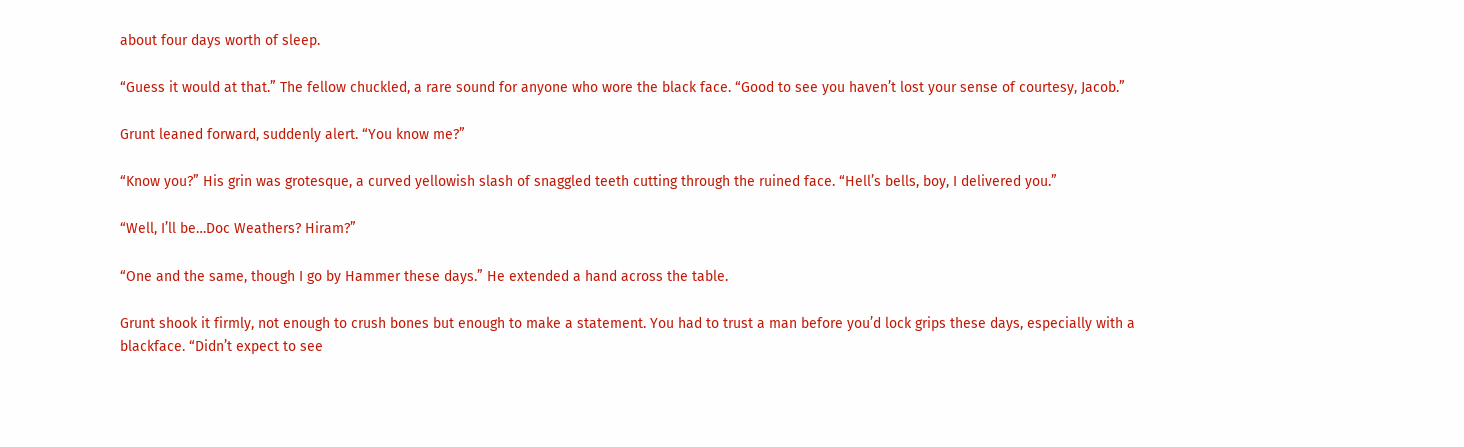about four days worth of sleep.

“Guess it would at that.” The fellow chuckled, a rare sound for anyone who wore the black face. “Good to see you haven’t lost your sense of courtesy, Jacob.”

Grunt leaned forward, suddenly alert. “You know me?”

“Know you?” His grin was grotesque, a curved yellowish slash of snaggled teeth cutting through the ruined face. “Hell’s bells, boy, I delivered you.”

“Well, I’ll be…Doc Weathers? Hiram?”

“One and the same, though I go by Hammer these days.” He extended a hand across the table.

Grunt shook it firmly, not enough to crush bones but enough to make a statement. You had to trust a man before you’d lock grips these days, especially with a blackface. “Didn’t expect to see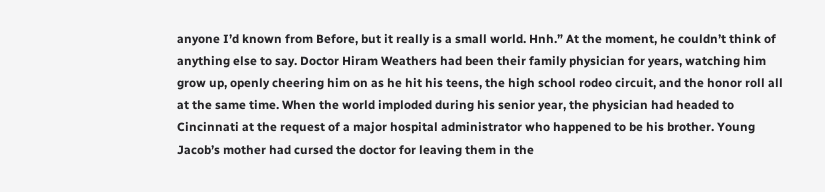anyone I’d known from Before, but it really is a small world. Hnh.” At the moment, he couldn’t think of anything else to say. Doctor Hiram Weathers had been their family physician for years, watching him grow up, openly cheering him on as he hit his teens, the high school rodeo circuit, and the honor roll all at the same time. When the world imploded during his senior year, the physician had headed to Cincinnati at the request of a major hospital administrator who happened to be his brother. Young Jacob’s mother had cursed the doctor for leaving them in the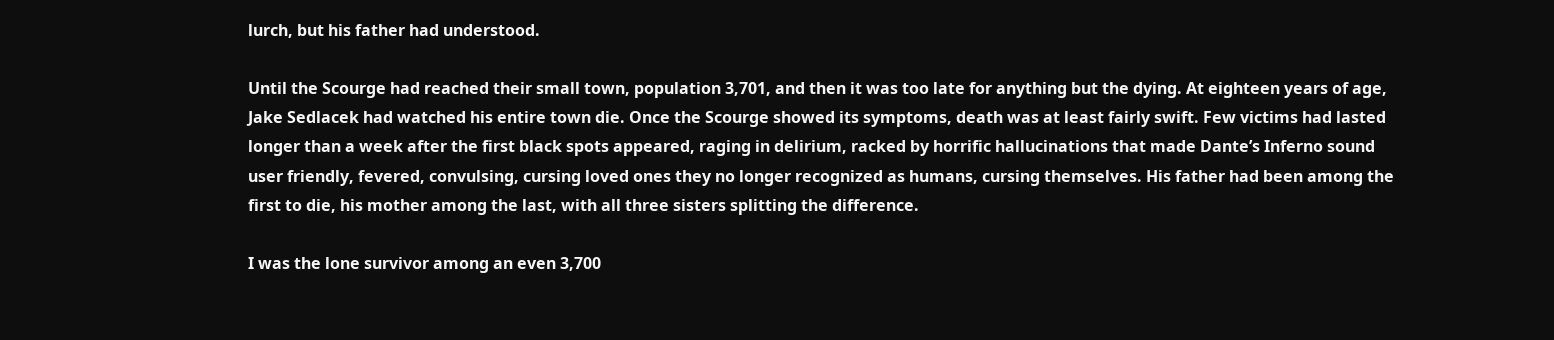lurch, but his father had understood.

Until the Scourge had reached their small town, population 3,701, and then it was too late for anything but the dying. At eighteen years of age, Jake Sedlacek had watched his entire town die. Once the Scourge showed its symptoms, death was at least fairly swift. Few victims had lasted longer than a week after the first black spots appeared, raging in delirium, racked by horrific hallucinations that made Dante’s Inferno sound user friendly, fevered, convulsing, cursing loved ones they no longer recognized as humans, cursing themselves. His father had been among the first to die, his mother among the last, with all three sisters splitting the difference.

I was the lone survivor among an even 3,700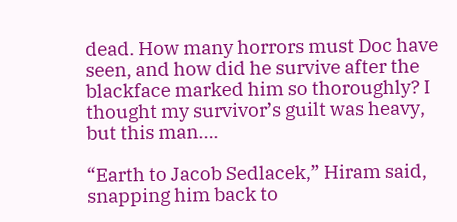dead. How many horrors must Doc have seen, and how did he survive after the blackface marked him so thoroughly? I thought my survivor’s guilt was heavy, but this man….

“Earth to Jacob Sedlacek,” Hiram said, snapping him back to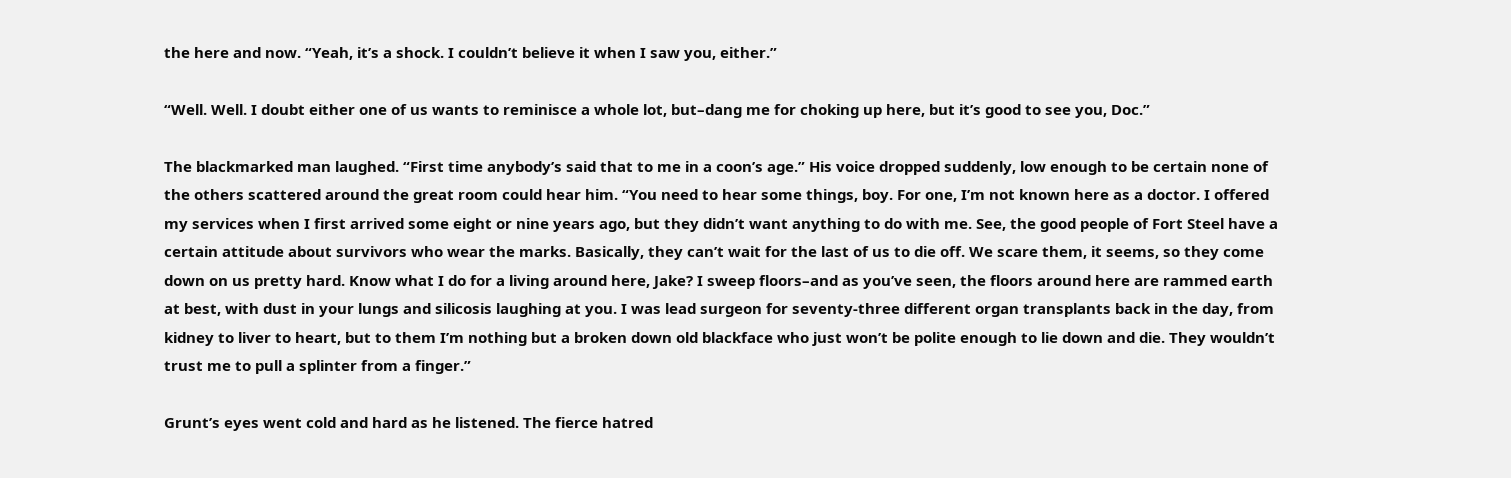the here and now. “Yeah, it’s a shock. I couldn’t believe it when I saw you, either.”

“Well. Well. I doubt either one of us wants to reminisce a whole lot, but–dang me for choking up here, but it’s good to see you, Doc.”

The blackmarked man laughed. “First time anybody’s said that to me in a coon’s age.” His voice dropped suddenly, low enough to be certain none of the others scattered around the great room could hear him. “You need to hear some things, boy. For one, I’m not known here as a doctor. I offered my services when I first arrived some eight or nine years ago, but they didn’t want anything to do with me. See, the good people of Fort Steel have a certain attitude about survivors who wear the marks. Basically, they can’t wait for the last of us to die off. We scare them, it seems, so they come down on us pretty hard. Know what I do for a living around here, Jake? I sweep floors–and as you’ve seen, the floors around here are rammed earth at best, with dust in your lungs and silicosis laughing at you. I was lead surgeon for seventy-three different organ transplants back in the day, from kidney to liver to heart, but to them I’m nothing but a broken down old blackface who just won’t be polite enough to lie down and die. They wouldn’t trust me to pull a splinter from a finger.”

Grunt’s eyes went cold and hard as he listened. The fierce hatred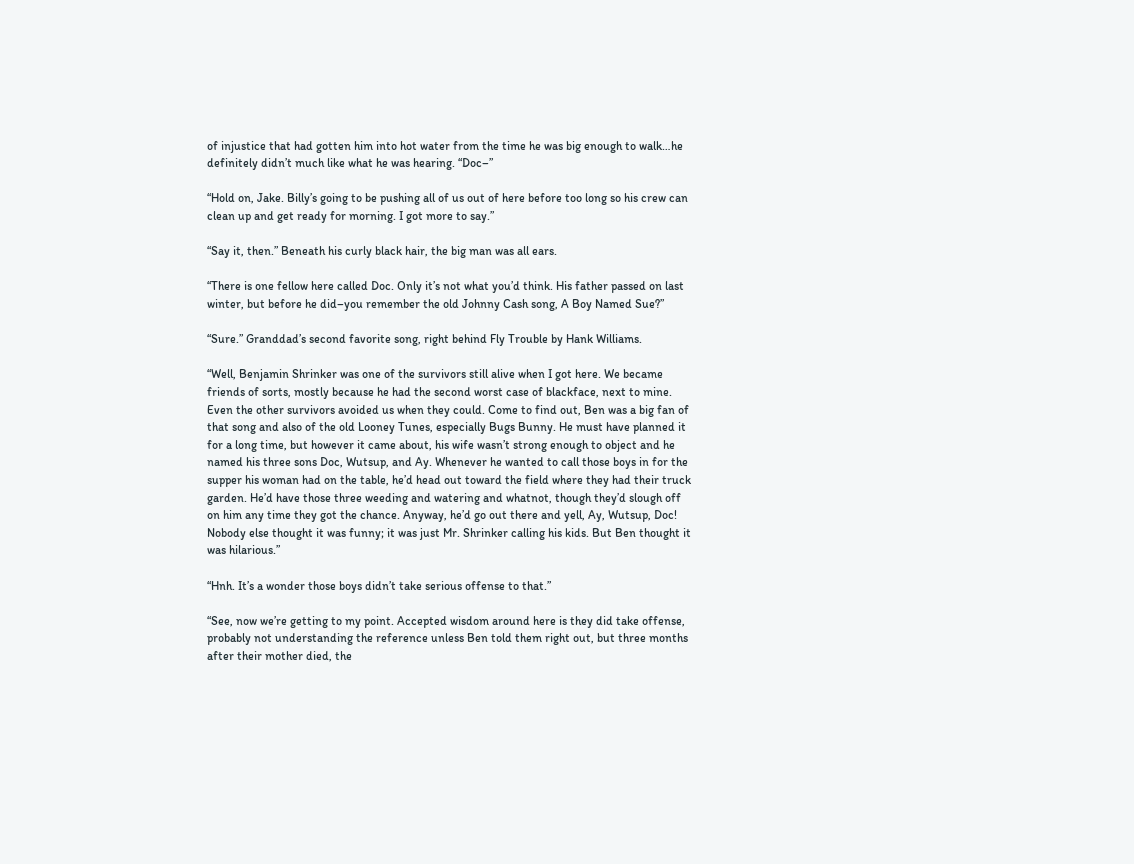of injustice that had gotten him into hot water from the time he was big enough to walk…he definitely didn’t much like what he was hearing. “Doc–”

“Hold on, Jake. Billy’s going to be pushing all of us out of here before too long so his crew can clean up and get ready for morning. I got more to say.”

“Say it, then.” Beneath his curly black hair, the big man was all ears.

“There is one fellow here called Doc. Only it’s not what you’d think. His father passed on last winter, but before he did–you remember the old Johnny Cash song, A Boy Named Sue?”

“Sure.” Granddad’s second favorite song, right behind Fly Trouble by Hank Williams.

“Well, Benjamin Shrinker was one of the survivors still alive when I got here. We became friends of sorts, mostly because he had the second worst case of blackface, next to mine. Even the other survivors avoided us when they could. Come to find out, Ben was a big fan of that song and also of the old Looney Tunes, especially Bugs Bunny. He must have planned it for a long time, but however it came about, his wife wasn’t strong enough to object and he named his three sons Doc, Wutsup, and Ay. Whenever he wanted to call those boys in for the supper his woman had on the table, he’d head out toward the field where they had their truck garden. He’d have those three weeding and watering and whatnot, though they’d slough off on him any time they got the chance. Anyway, he’d go out there and yell, Ay, Wutsup, Doc! Nobody else thought it was funny; it was just Mr. Shrinker calling his kids. But Ben thought it was hilarious.”

“Hnh. It’s a wonder those boys didn’t take serious offense to that.”

“See, now we’re getting to my point. Accepted wisdom around here is they did take offense, probably not understanding the reference unless Ben told them right out, but three months after their mother died, the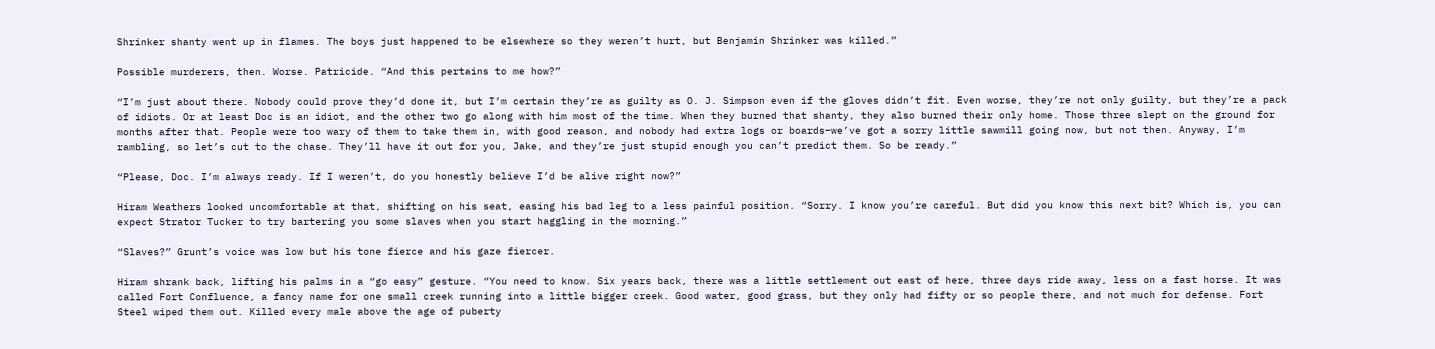Shrinker shanty went up in flames. The boys just happened to be elsewhere so they weren’t hurt, but Benjamin Shrinker was killed.”

Possible murderers, then. Worse. Patricide. “And this pertains to me how?”

“I’m just about there. Nobody could prove they’d done it, but I’m certain they’re as guilty as O. J. Simpson even if the gloves didn’t fit. Even worse, they’re not only guilty, but they’re a pack of idiots. Or at least Doc is an idiot, and the other two go along with him most of the time. When they burned that shanty, they also burned their only home. Those three slept on the ground for months after that. People were too wary of them to take them in, with good reason, and nobody had extra logs or boards–we’ve got a sorry little sawmill going now, but not then. Anyway, I’m rambling, so let’s cut to the chase. They’ll have it out for you, Jake, and they’re just stupid enough you can’t predict them. So be ready.”

“Please, Doc. I’m always ready. If I weren’t, do you honestly believe I’d be alive right now?”

Hiram Weathers looked uncomfortable at that, shifting on his seat, easing his bad leg to a less painful position. “Sorry. I know you’re careful. But did you know this next bit? Which is, you can expect Strator Tucker to try bartering you some slaves when you start haggling in the morning.”

“Slaves?” Grunt’s voice was low but his tone fierce and his gaze fiercer.

Hiram shrank back, lifting his palms in a “go easy” gesture. “You need to know. Six years back, there was a little settlement out east of here, three days ride away, less on a fast horse. It was called Fort Confluence, a fancy name for one small creek running into a little bigger creek. Good water, good grass, but they only had fifty or so people there, and not much for defense. Fort Steel wiped them out. Killed every male above the age of puberty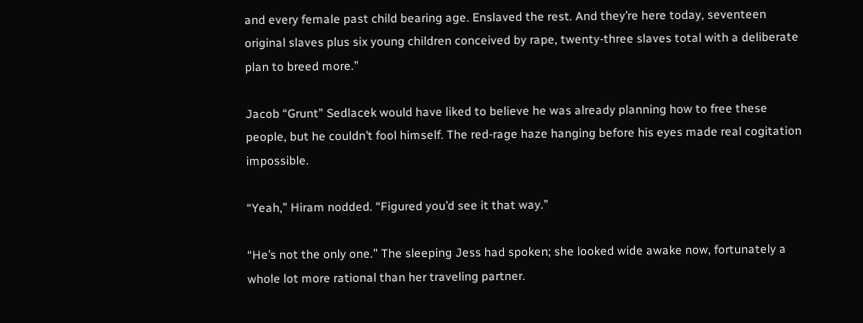and every female past child bearing age. Enslaved the rest. And they’re here today, seventeen original slaves plus six young children conceived by rape, twenty-three slaves total with a deliberate plan to breed more.”

Jacob “Grunt” Sedlacek would have liked to believe he was already planning how to free these people, but he couldn’t fool himself. The red-rage haze hanging before his eyes made real cogitation impossible.

“Yeah,” Hiram nodded. “Figured you’d see it that way.”

“He’s not the only one.” The sleeping Jess had spoken; she looked wide awake now, fortunately a whole lot more rational than her traveling partner.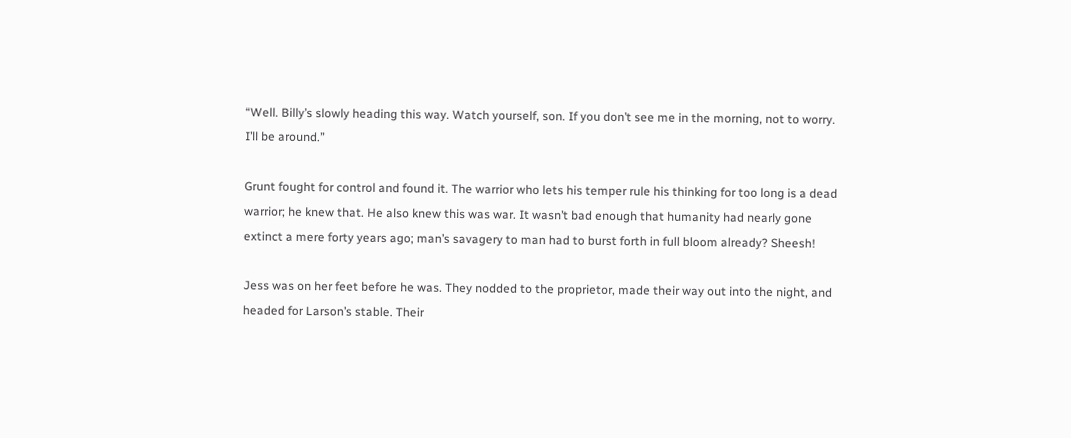“Well. Billy’s slowly heading this way. Watch yourself, son. If you don’t see me in the morning, not to worry. I’ll be around.”

Grunt fought for control and found it. The warrior who lets his temper rule his thinking for too long is a dead warrior; he knew that. He also knew this was war. It wasn’t bad enough that humanity had nearly gone extinct a mere forty years ago; man’s savagery to man had to burst forth in full bloom already? Sheesh!

Jess was on her feet before he was. They nodded to the proprietor, made their way out into the night, and headed for Larson’s stable. Their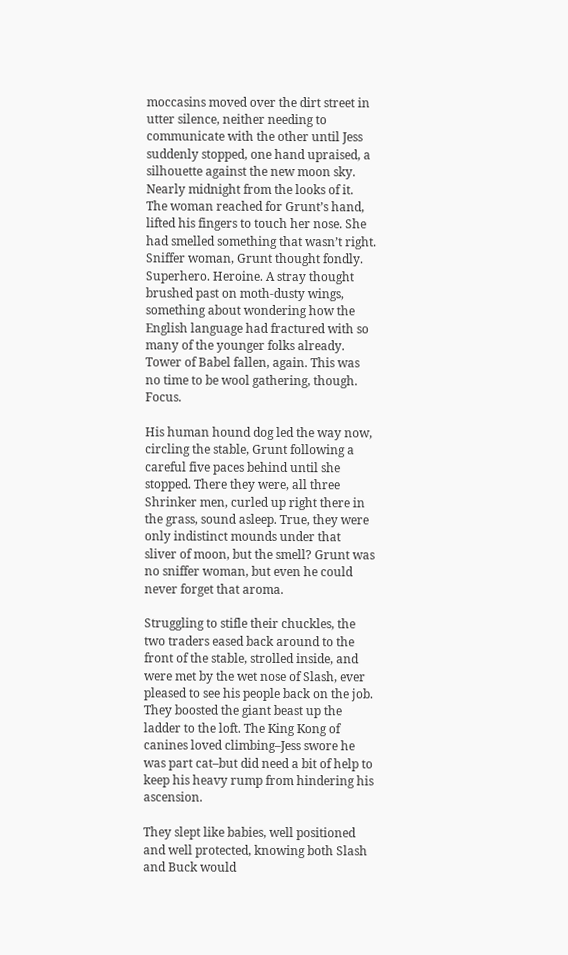moccasins moved over the dirt street in utter silence, neither needing to communicate with the other until Jess suddenly stopped, one hand upraised, a silhouette against the new moon sky. Nearly midnight from the looks of it. The woman reached for Grunt’s hand, lifted his fingers to touch her nose. She had smelled something that wasn’t right. Sniffer woman, Grunt thought fondly. Superhero. Heroine. A stray thought brushed past on moth-dusty wings, something about wondering how the English language had fractured with so many of the younger folks already. Tower of Babel fallen, again. This was no time to be wool gathering, though. Focus.

His human hound dog led the way now, circling the stable, Grunt following a careful five paces behind until she stopped. There they were, all three Shrinker men, curled up right there in the grass, sound asleep. True, they were only indistinct mounds under that sliver of moon, but the smell? Grunt was no sniffer woman, but even he could never forget that aroma.

Struggling to stifle their chuckles, the two traders eased back around to the front of the stable, strolled inside, and were met by the wet nose of Slash, ever pleased to see his people back on the job. They boosted the giant beast up the ladder to the loft. The King Kong of canines loved climbing–Jess swore he was part cat–but did need a bit of help to keep his heavy rump from hindering his ascension.

They slept like babies, well positioned and well protected, knowing both Slash and Buck would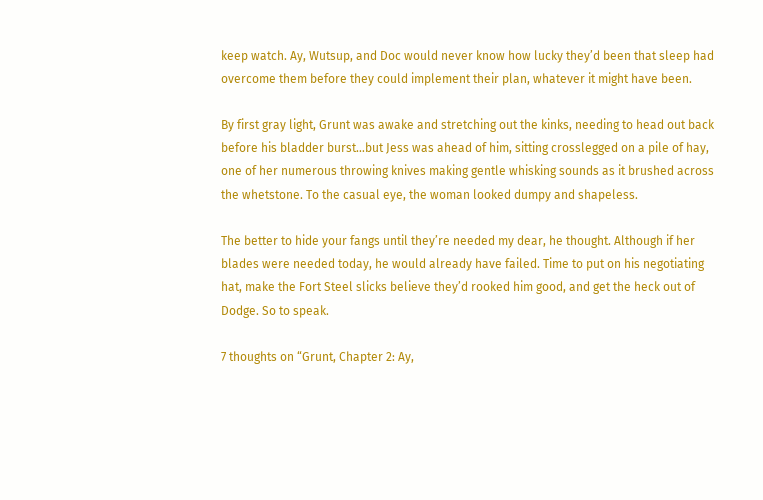keep watch. Ay, Wutsup, and Doc would never know how lucky they’d been that sleep had overcome them before they could implement their plan, whatever it might have been.

By first gray light, Grunt was awake and stretching out the kinks, needing to head out back before his bladder burst…but Jess was ahead of him, sitting crosslegged on a pile of hay, one of her numerous throwing knives making gentle whisking sounds as it brushed across the whetstone. To the casual eye, the woman looked dumpy and shapeless.

The better to hide your fangs until they’re needed my dear, he thought. Although if her blades were needed today, he would already have failed. Time to put on his negotiating hat, make the Fort Steel slicks believe they’d rooked him good, and get the heck out of Dodge. So to speak.

7 thoughts on “Grunt, Chapter 2: Ay,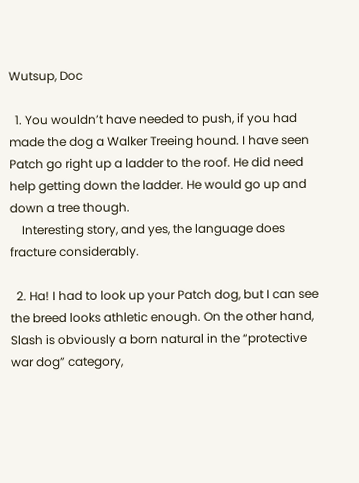Wutsup, Doc

  1. You wouldn’t have needed to push, if you had made the dog a Walker Treeing hound. I have seen Patch go right up a ladder to the roof. He did need help getting down the ladder. He would go up and down a tree though.
    Interesting story, and yes, the language does fracture considerably.

  2. Ha! I had to look up your Patch dog, but I can see the breed looks athletic enough. On the other hand, Slash is obviously a born natural in the “protective war dog” category,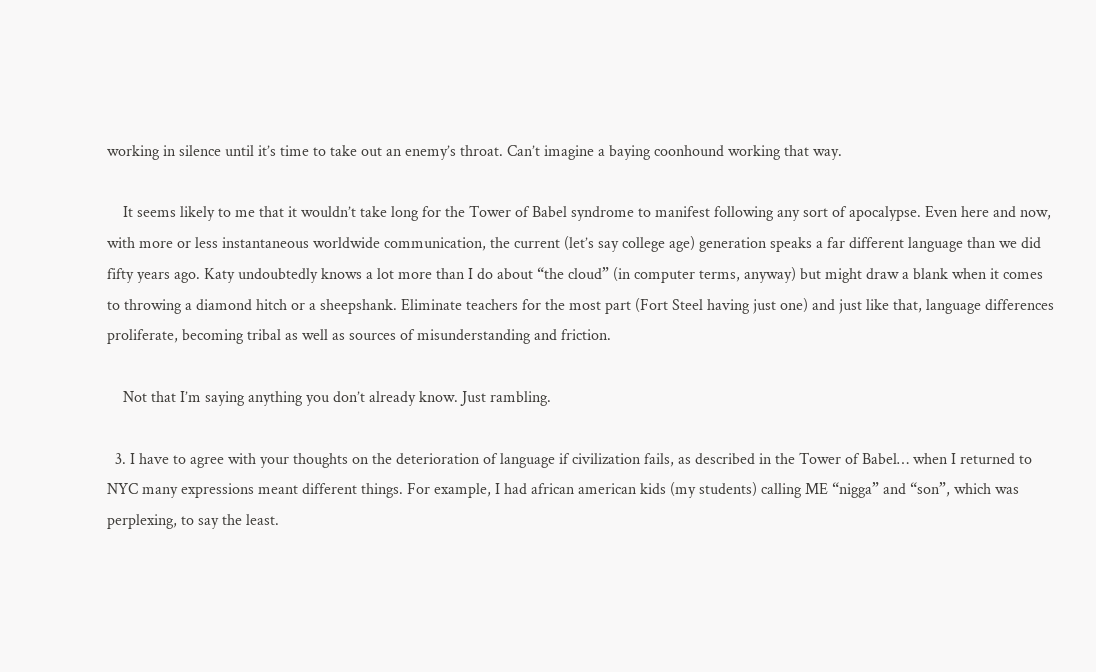working in silence until it’s time to take out an enemy’s throat. Can’t imagine a baying coonhound working that way.

    It seems likely to me that it wouldn’t take long for the Tower of Babel syndrome to manifest following any sort of apocalypse. Even here and now, with more or less instantaneous worldwide communication, the current (let’s say college age) generation speaks a far different language than we did fifty years ago. Katy undoubtedly knows a lot more than I do about “the cloud” (in computer terms, anyway) but might draw a blank when it comes to throwing a diamond hitch or a sheepshank. Eliminate teachers for the most part (Fort Steel having just one) and just like that, language differences proliferate, becoming tribal as well as sources of misunderstanding and friction.

    Not that I’m saying anything you don’t already know. Just rambling.

  3. I have to agree with your thoughts on the deterioration of language if civilization fails, as described in the Tower of Babel… when I returned to NYC many expressions meant different things. For example, I had african american kids (my students) calling ME “nigga” and “son”, which was perplexing, to say the least.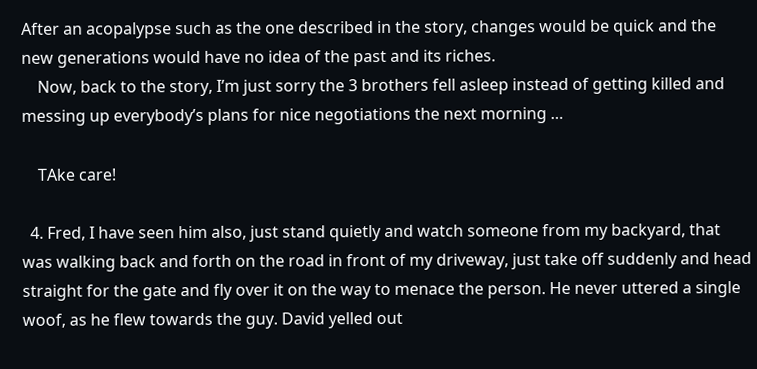After an acopalypse such as the one described in the story, changes would be quick and the new generations would have no idea of the past and its riches.
    Now, back to the story, I’m just sorry the 3 brothers fell asleep instead of getting killed and messing up everybody’s plans for nice negotiations the next morning …

    TAke care!

  4. Fred, I have seen him also, just stand quietly and watch someone from my backyard, that was walking back and forth on the road in front of my driveway, just take off suddenly and head straight for the gate and fly over it on the way to menace the person. He never uttered a single woof, as he flew towards the guy. David yelled out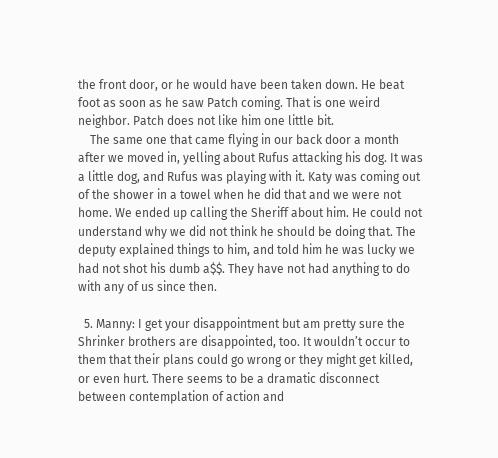the front door, or he would have been taken down. He beat foot as soon as he saw Patch coming. That is one weird neighbor. Patch does not like him one little bit.
    The same one that came flying in our back door a month after we moved in, yelling about Rufus attacking his dog. It was a little dog, and Rufus was playing with it. Katy was coming out of the shower in a towel when he did that and we were not home. We ended up calling the Sheriff about him. He could not understand why we did not think he should be doing that. The deputy explained things to him, and told him he was lucky we had not shot his dumb a$$. They have not had anything to do with any of us since then.

  5. Manny: I get your disappointment but am pretty sure the Shrinker brothers are disappointed, too. It wouldn’t occur to them that their plans could go wrong or they might get killed, or even hurt. There seems to be a dramatic disconnect between contemplation of action and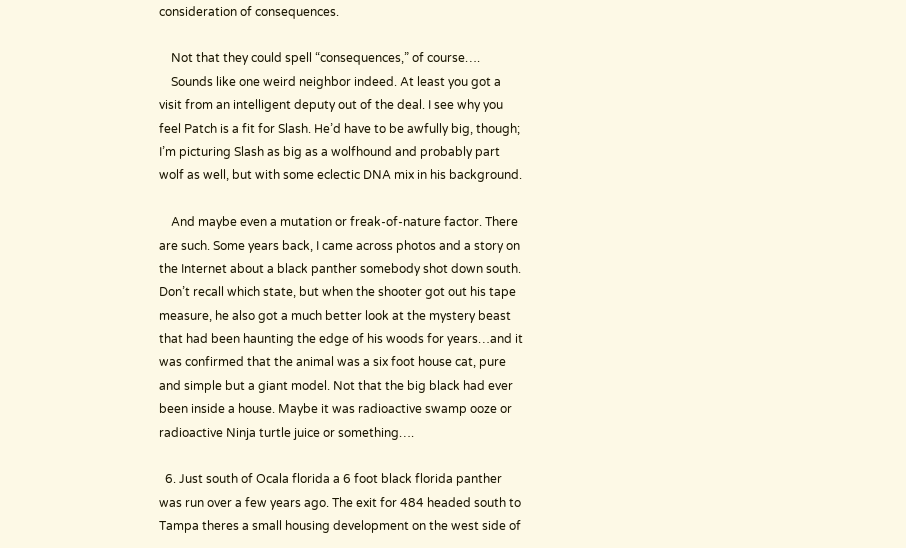consideration of consequences.

    Not that they could spell “consequences,” of course….
    Sounds like one weird neighbor indeed. At least you got a visit from an intelligent deputy out of the deal. I see why you feel Patch is a fit for Slash. He’d have to be awfully big, though; I’m picturing Slash as big as a wolfhound and probably part wolf as well, but with some eclectic DNA mix in his background.

    And maybe even a mutation or freak-of-nature factor. There are such. Some years back, I came across photos and a story on the Internet about a black panther somebody shot down south. Don’t recall which state, but when the shooter got out his tape measure, he also got a much better look at the mystery beast that had been haunting the edge of his woods for years…and it was confirmed that the animal was a six foot house cat, pure and simple but a giant model. Not that the big black had ever been inside a house. Maybe it was radioactive swamp ooze or radioactive Ninja turtle juice or something….

  6. Just south of Ocala florida a 6 foot black florida panther was run over a few years ago. The exit for 484 headed south to Tampa theres a small housing development on the west side of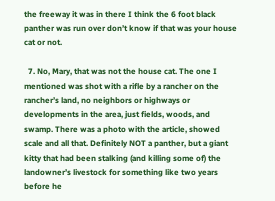the freeway it was in there I think the 6 foot black panther was run over don’t know if that was your house cat or not.

  7. No, Mary, that was not the house cat. The one I mentioned was shot with a rifle by a rancher on the rancher’s land, no neighbors or highways or developments in the area, just fields, woods, and swamp. There was a photo with the article, showed scale and all that. Definitely NOT a panther, but a giant kitty that had been stalking (and killing some of) the landowner’s livestock for something like two years before he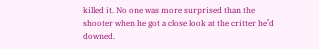killed it. No one was more surprised than the shooter when he got a close look at the critter he’d downed.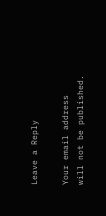Leave a Reply

Your email address will not be published.